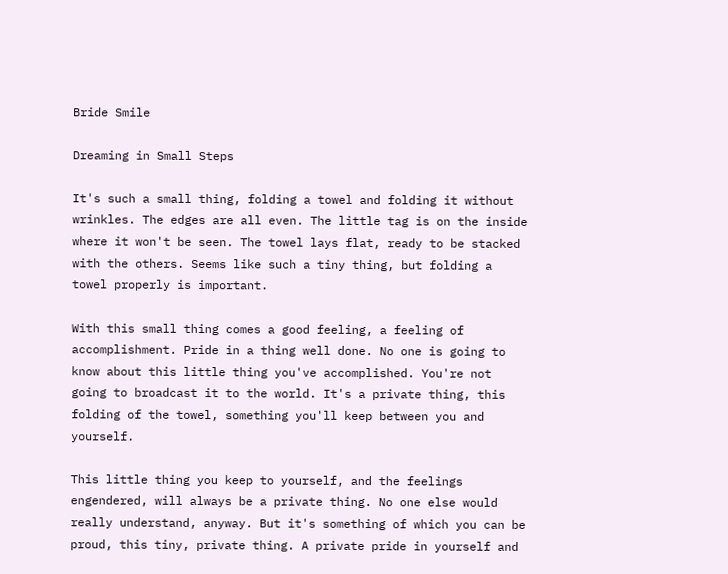Bride Smile

Dreaming in Small Steps

It's such a small thing, folding a towel and folding it without wrinkles. The edges are all even. The little tag is on the inside where it won't be seen. The towel lays flat, ready to be stacked with the others. Seems like such a tiny thing, but folding a towel properly is important.

With this small thing comes a good feeling, a feeling of accomplishment. Pride in a thing well done. No one is going to know about this little thing you've accomplished. You're not going to broadcast it to the world. It's a private thing, this folding of the towel, something you'll keep between you and yourself.

This little thing you keep to yourself, and the feelings engendered, will always be a private thing. No one else would really understand, anyway. But it's something of which you can be proud, this tiny, private thing. A private pride in yourself and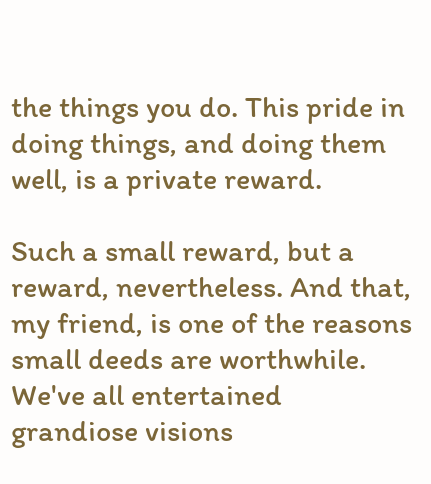the things you do. This pride in doing things, and doing them well, is a private reward.

Such a small reward, but a reward, nevertheless. And that, my friend, is one of the reasons small deeds are worthwhile. We've all entertained grandiose visions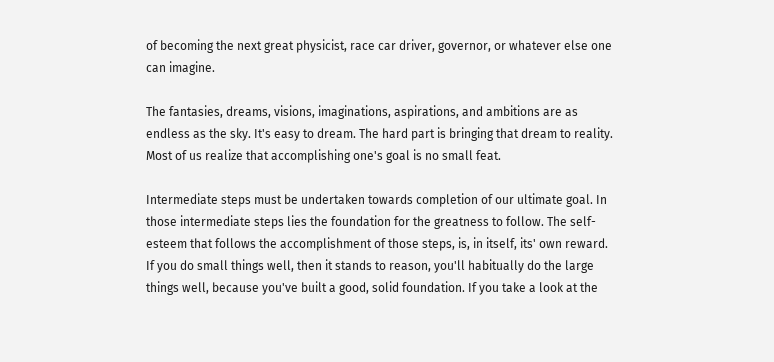of becoming the next great physicist, race car driver, governor, or whatever else one can imagine.

The fantasies, dreams, visions, imaginations, aspirations, and ambitions are as endless as the sky. It's easy to dream. The hard part is bringing that dream to reality. Most of us realize that accomplishing one's goal is no small feat.

Intermediate steps must be undertaken towards completion of our ultimate goal. In those intermediate steps lies the foundation for the greatness to follow. The self-esteem that follows the accomplishment of those steps, is, in itself, its' own reward. If you do small things well, then it stands to reason, you'll habitually do the large things well, because you've built a good, solid foundation. If you take a look at the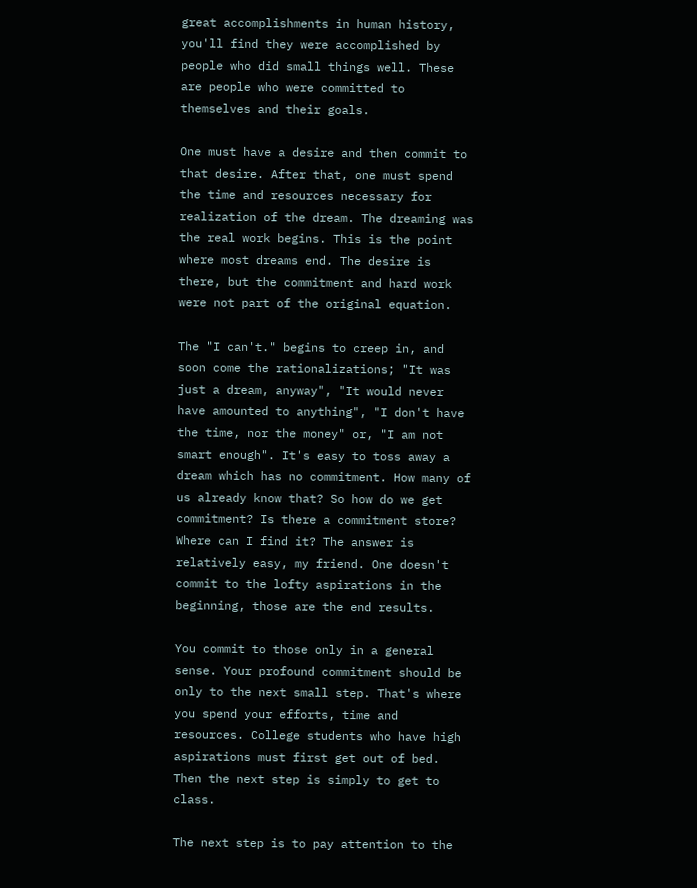great accomplishments in human history, you'll find they were accomplished by people who did small things well. These are people who were committed to themselves and their goals.

One must have a desire and then commit to that desire. After that, one must spend the time and resources necessary for realization of the dream. The dreaming was the real work begins. This is the point where most dreams end. The desire is there, but the commitment and hard work were not part of the original equation.

The "I can't." begins to creep in, and soon come the rationalizations; "It was just a dream, anyway", "It would never have amounted to anything", "I don't have the time, nor the money" or, "I am not smart enough". It's easy to toss away a dream which has no commitment. How many of us already know that? So how do we get commitment? Is there a commitment store? Where can I find it? The answer is relatively easy, my friend. One doesn't commit to the lofty aspirations in the beginning, those are the end results.

You commit to those only in a general sense. Your profound commitment should be only to the next small step. That's where you spend your efforts, time and resources. College students who have high aspirations must first get out of bed. Then the next step is simply to get to class.

The next step is to pay attention to the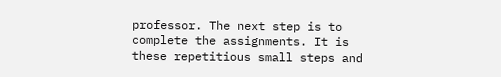professor. The next step is to complete the assignments. It is these repetitious small steps and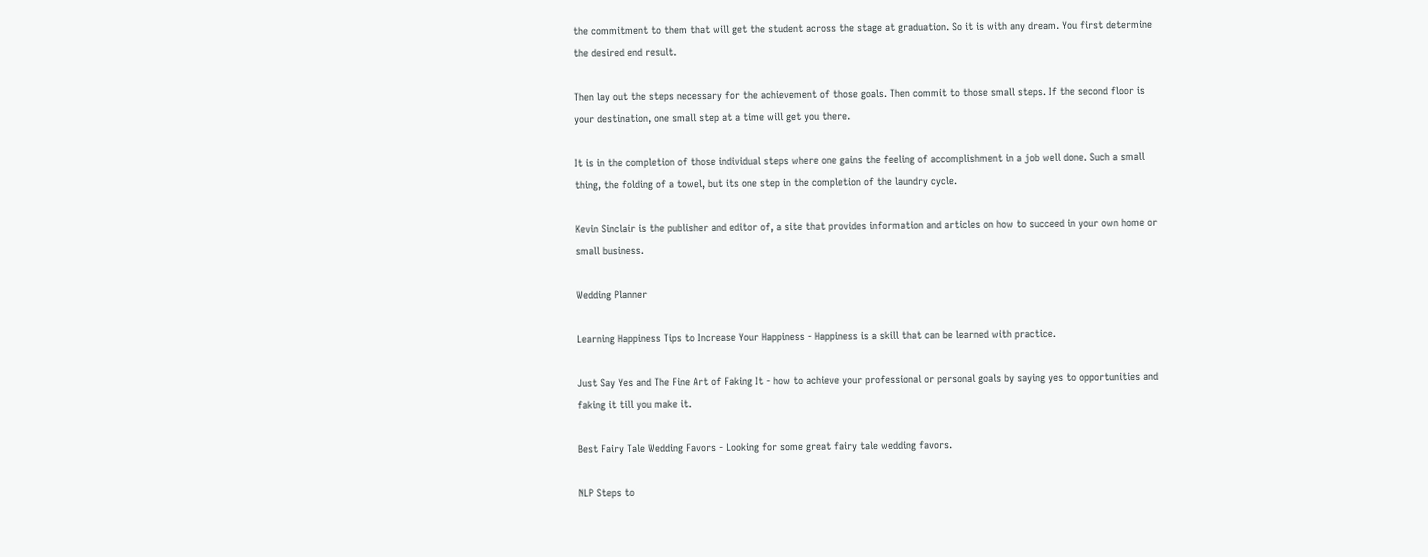the commitment to them that will get the student across the stage at graduation. So it is with any dream. You first determine the desired end result.

Then lay out the steps necessary for the achievement of those goals. Then commit to those small steps. If the second floor is your destination, one small step at a time will get you there.

It is in the completion of those individual steps where one gains the feeling of accomplishment in a job well done. Such a small thing, the folding of a towel, but its one step in the completion of the laundry cycle.

Kevin Sinclair is the publisher and editor of, a site that provides information and articles on how to succeed in your own home or small business.

Wedding Planner

Learning Happiness Tips to Increase Your Happiness - Happiness is a skill that can be learned with practice.

Just Say Yes and The Fine Art of Faking It - how to achieve your professional or personal goals by saying yes to opportunities and faking it till you make it.

Best Fairy Tale Wedding Favors - Looking for some great fairy tale wedding favors.

NLP Steps to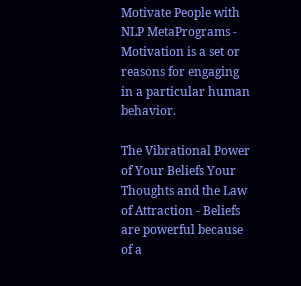Motivate People with NLP MetaPrograms - Motivation is a set or reasons for engaging in a particular human behavior.

The Vibrational Power of Your Beliefs Your Thoughts and the Law of Attraction - Beliefs are powerful because of a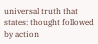universal truth that states: thought followed by action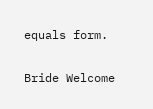equals form.

Bride Welcome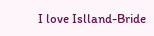I love Islland-Bride